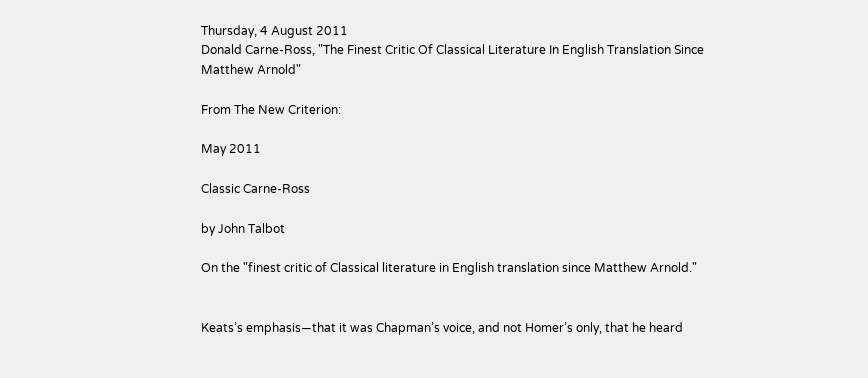Thursday, 4 August 2011
Donald Carne-Ross, "The Finest Critic Of Classical Literature In English Translation Since Matthew Arnold"

From The New Criterion:

May 2011

Classic Carne-Ross

by John Talbot

On the "finest critic of Classical literature in English translation since Matthew Arnold."


Keats’s emphasis—that it was Chapman’s voice, and not Homer’s only, that he heard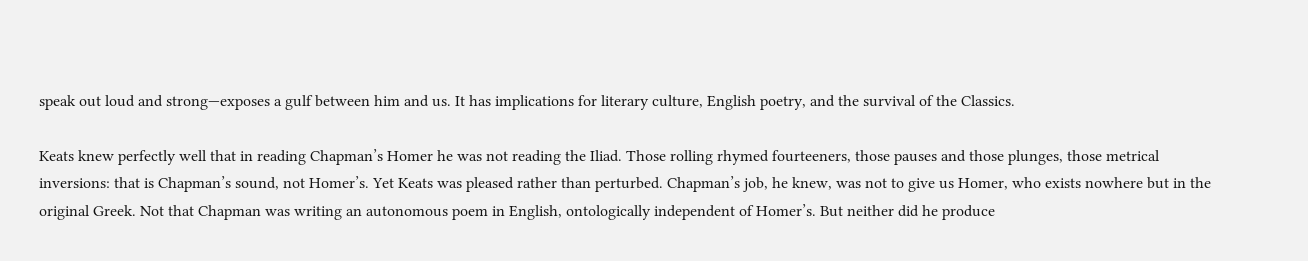speak out loud and strong—exposes a gulf between him and us. It has implications for literary culture, English poetry, and the survival of the Classics.

Keats knew perfectly well that in reading Chapman’s Homer he was not reading the Iliad. Those rolling rhymed fourteeners, those pauses and those plunges, those metrical inversions: that is Chapman’s sound, not Homer’s. Yet Keats was pleased rather than perturbed. Chapman’s job, he knew, was not to give us Homer, who exists nowhere but in the original Greek. Not that Chapman was writing an autonomous poem in English, ontologically independent of Homer’s. But neither did he produce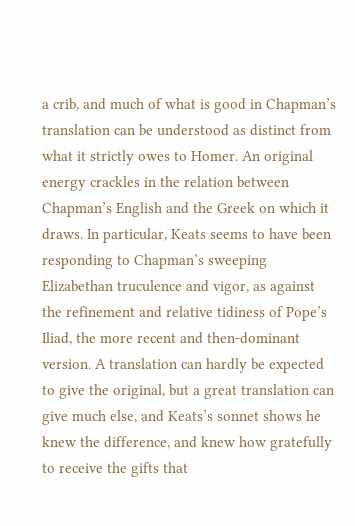a crib, and much of what is good in Chapman’s translation can be understood as distinct from what it strictly owes to Homer. An original energy crackles in the relation between Chapman’s English and the Greek on which it draws. In particular, Keats seems to have been responding to Chapman’s sweeping Elizabethan truculence and vigor, as against the refinement and relative tidiness of Pope’s Iliad, the more recent and then-dominant version. A translation can hardly be expected to give the original, but a great translation can give much else, and Keats’s sonnet shows he knew the difference, and knew how gratefully to receive the gifts that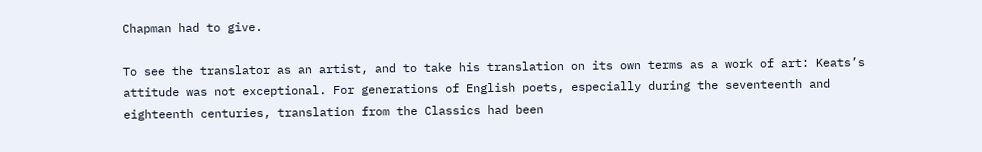Chapman had to give.

To see the translator as an artist, and to take his translation on its own terms as a work of art: Keats’s attitude was not exceptional. For generations of English poets, especially during the seventeenth and eighteenth centuries, translation from the Classics had been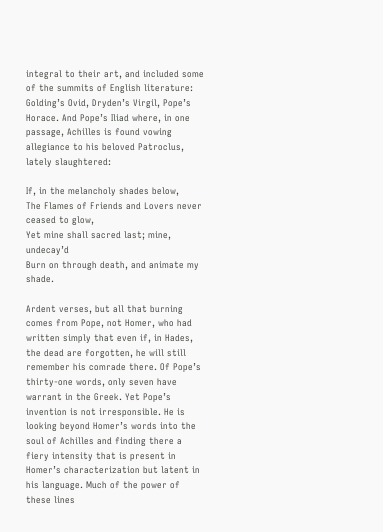integral to their art, and included some of the summits of English literature: Golding’s Ovid, Dryden’s Virgil, Pope’s Horace. And Pope’s Iliad where, in one passage, Achilles is found vowing allegiance to his beloved Patroclus, lately slaughtered:

If, in the melancholy shades below,
The Flames of Friends and Lovers never ceased to glow,
Yet mine shall sacred last; mine, undecay’d
Burn on through death, and animate my shade.

Ardent verses, but all that burning comes from Pope, not Homer, who had written simply that even if, in Hades, the dead are forgotten, he will still remember his comrade there. Of Pope’s thirty-one words, only seven have warrant in the Greek. Yet Pope’s invention is not irresponsible. He is looking beyond Homer’s words into the soul of Achilles and finding there a fiery intensity that is present in Homer’s characterization but latent in his language. Much of the power of these lines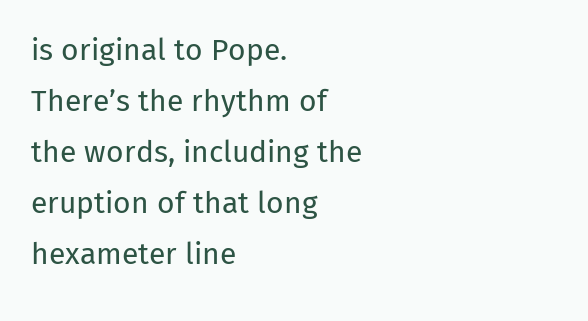is original to Pope. There’s the rhythm of the words, including the eruption of that long hexameter line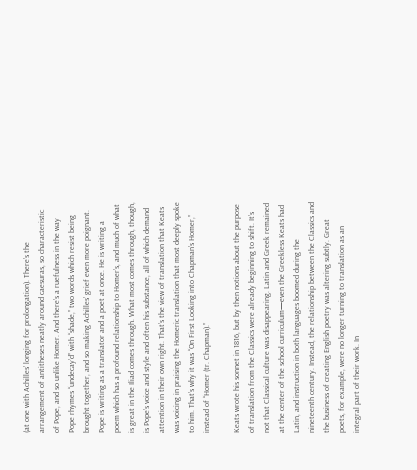(at one with Achilles’ longing for prolongation). There’s the arrangement of antitheses neatly around caesuras, so characteristic of Pope, and so unlike Homer. And there’s a ruefulness in the way Pope rhymes “undecay’d” with “shade,” two words which resist being brought together, and so making Achilles’ grief even more poignant. Pope is writing as a translator and a poet at once. He is writing a poem which has a profound relationship to Homer’s, and much of what is great in the Iliad comes through. What most comes through, though, is Pope’s voice and style and often his substance, all of which demand attention in their own right. That’s the view of translation that Keats was voicing in praising the Homeric translation that most deeply spoke to him. That’s why it was “On First Looking into Chapman’s Homer,” instead of “Homer (tr. Chapman).”

Keats wrote his sonnet in 1816, but by then notions about the purpose of translation from the Classics were already beginning to shift. It’s not that Classical culture was disappearing. Latin and Greek remained at the center of the school curriculum—even the Greekless Keats had Latin, and instruction in both languages boomed during the nineteenth century. Instead, the relationship between the Classics and the business of creating English poetry was altering subtly. Great poets, for example, were no longer turning to translation as an integral part of their work. In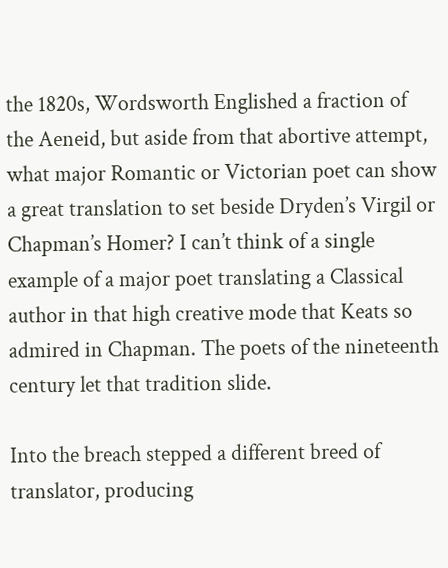the 1820s, Wordsworth Englished a fraction of the Aeneid, but aside from that abortive attempt, what major Romantic or Victorian poet can show a great translation to set beside Dryden’s Virgil or Chapman’s Homer? I can’t think of a single example of a major poet translating a Classical author in that high creative mode that Keats so admired in Chapman. The poets of the nineteenth century let that tradition slide.

Into the breach stepped a different breed of translator, producing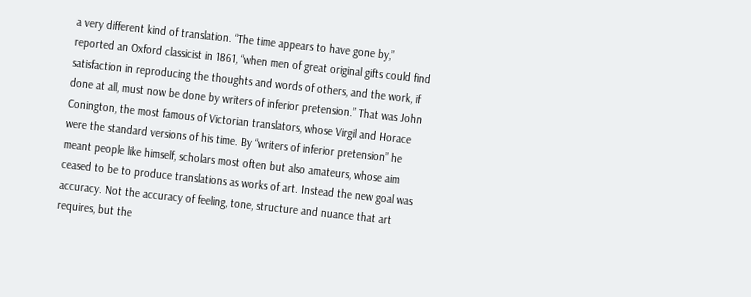a very different kind of translation. “The time appears to have gone by,” reported an Oxford classicist in 1861, “when men of great original gifts could find satisfaction in reproducing the thoughts and words of others, and the work, if done at all, must now be done by writers of inferior pretension.” That was John Conington, the most famous of Victorian translators, whose Virgil and Horace were the standard versions of his time. By “writers of inferior pretension” he meant people like himself, scholars most often but also amateurs, whose aim ceased to be to produce translations as works of art. Instead the new goal was accuracy. Not the accuracy of feeling, tone, structure and nuance that art requires, but the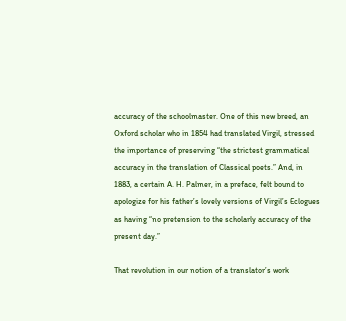accuracy of the schoolmaster. One of this new breed, an Oxford scholar who in 1854 had translated Virgil, stressed the importance of preserving “the strictest grammatical accuracy in the translation of Classical poets.” And, in 1883, a certain A. H. Palmer, in a preface, felt bound to apologize for his father’s lovely versions of Virgil’s Eclogues as having “no pretension to the scholarly accuracy of the present day.”

That revolution in our notion of a translator’s work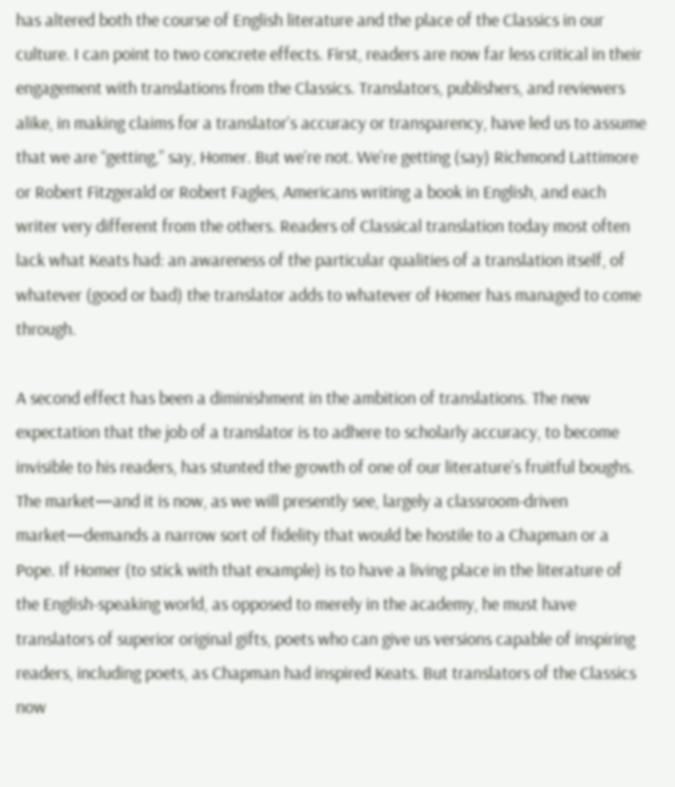has altered both the course of English literature and the place of the Classics in our culture. I can point to two concrete effects. First, readers are now far less critical in their engagement with translations from the Classics. Translators, publishers, and reviewers alike, in making claims for a translator’s accuracy or transparency, have led us to assume that we are “getting,” say, Homer. But we’re not. We’re getting (say) Richmond Lattimore or Robert Fitzgerald or Robert Fagles, Americans writing a book in English, and each writer very different from the others. Readers of Classical translation today most often lack what Keats had: an awareness of the particular qualities of a translation itself, of whatever (good or bad) the translator adds to whatever of Homer has managed to come through.

A second effect has been a diminishment in the ambition of translations. The new expectation that the job of a translator is to adhere to scholarly accuracy, to become invisible to his readers, has stunted the growth of one of our literature’s fruitful boughs. The market—and it is now, as we will presently see, largely a classroom-driven market—demands a narrow sort of fidelity that would be hostile to a Chapman or a Pope. If Homer (to stick with that example) is to have a living place in the literature of the English-speaking world, as opposed to merely in the academy, he must have translators of superior original gifts, poets who can give us versions capable of inspiring readers, including poets, as Chapman had inspired Keats. But translators of the Classics now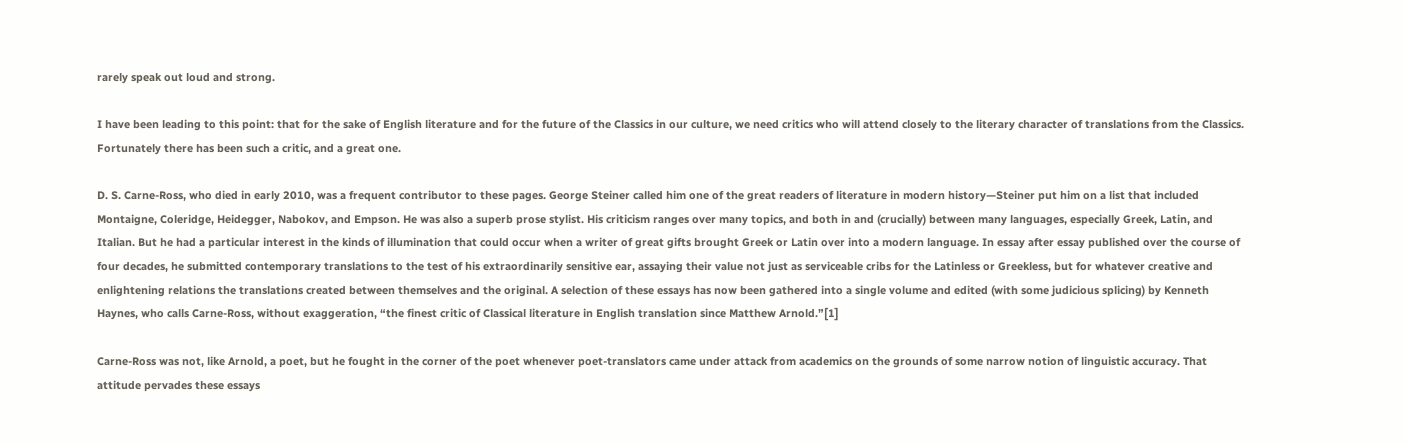rarely speak out loud and strong.

I have been leading to this point: that for the sake of English literature and for the future of the Classics in our culture, we need critics who will attend closely to the literary character of translations from the Classics. Fortunately there has been such a critic, and a great one.

D. S. Carne-Ross, who died in early 2010, was a frequent contributor to these pages. George Steiner called him one of the great readers of literature in modern history—Steiner put him on a list that included Montaigne, Coleridge, Heidegger, Nabokov, and Empson. He was also a superb prose stylist. His criticism ranges over many topics, and both in and (crucially) between many languages, especially Greek, Latin, and Italian. But he had a particular interest in the kinds of illumination that could occur when a writer of great gifts brought Greek or Latin over into a modern language. In essay after essay published over the course of four decades, he submitted contemporary translations to the test of his extraordinarily sensitive ear, assaying their value not just as serviceable cribs for the Latinless or Greekless, but for whatever creative and enlightening relations the translations created between themselves and the original. A selection of these essays has now been gathered into a single volume and edited (with some judicious splicing) by Kenneth Haynes, who calls Carne-Ross, without exaggeration, “the finest critic of Classical literature in English translation since Matthew Arnold.”[1]

Carne-Ross was not, like Arnold, a poet, but he fought in the corner of the poet whenever poet-translators came under attack from academics on the grounds of some narrow notion of linguistic accuracy. That attitude pervades these essays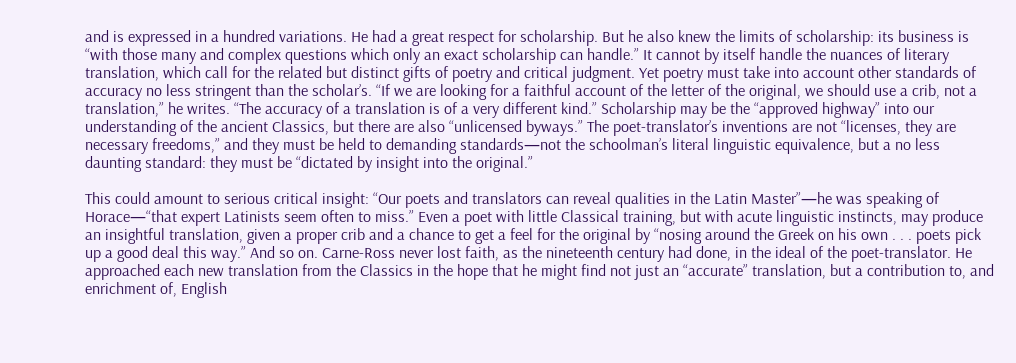and is expressed in a hundred variations. He had a great respect for scholarship. But he also knew the limits of scholarship: its business is “with those many and complex questions which only an exact scholarship can handle.” It cannot by itself handle the nuances of literary translation, which call for the related but distinct gifts of poetry and critical judgment. Yet poetry must take into account other standards of accuracy no less stringent than the scholar’s. “If we are looking for a faithful account of the letter of the original, we should use a crib, not a translation,” he writes. “The accuracy of a translation is of a very different kind.” Scholarship may be the “approved highway” into our understanding of the ancient Classics, but there are also “unlicensed byways.” The poet-translator’s inventions are not “licenses, they are necessary freedoms,” and they must be held to demanding standards—not the schoolman’s literal linguistic equivalence, but a no less daunting standard: they must be “dictated by insight into the original.”

This could amount to serious critical insight: “Our poets and translators can reveal qualities in the Latin Master”—he was speaking of Horace—“that expert Latinists seem often to miss.” Even a poet with little Classical training, but with acute linguistic instincts, may produce an insightful translation, given a proper crib and a chance to get a feel for the original by “nosing around the Greek on his own . . . poets pick up a good deal this way.” And so on. Carne-Ross never lost faith, as the nineteenth century had done, in the ideal of the poet-translator. He approached each new translation from the Classics in the hope that he might find not just an “accurate” translation, but a contribution to, and enrichment of, English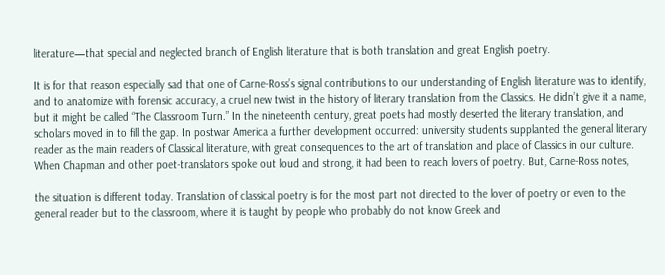literature—that special and neglected branch of English literature that is both translation and great English poetry.

It is for that reason especially sad that one of Carne-Ross’s signal contributions to our understanding of English literature was to identify, and to anatomize with forensic accuracy, a cruel new twist in the history of literary translation from the Classics. He didn’t give it a name, but it might be called “The Classroom Turn.” In the nineteenth century, great poets had mostly deserted the literary translation, and scholars moved in to fill the gap. In postwar America a further development occurred: university students supplanted the general literary reader as the main readers of Classical literature, with great consequences to the art of translation and place of Classics in our culture. When Chapman and other poet-translators spoke out loud and strong, it had been to reach lovers of poetry. But, Carne-Ross notes,

the situation is different today. Translation of classical poetry is for the most part not directed to the lover of poetry or even to the general reader but to the classroom, where it is taught by people who probably do not know Greek and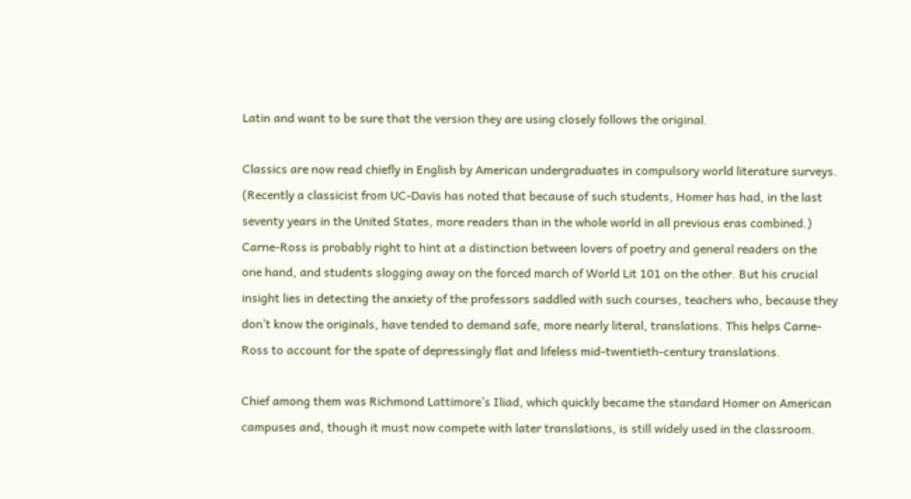Latin and want to be sure that the version they are using closely follows the original.

Classics are now read chiefly in English by American undergraduates in compulsory world literature surveys. (Recently a classicist from UC-Davis has noted that because of such students, Homer has had, in the last seventy years in the United States, more readers than in the whole world in all previous eras combined.) Carne-Ross is probably right to hint at a distinction between lovers of poetry and general readers on the one hand, and students slogging away on the forced march of World Lit 101 on the other. But his crucial insight lies in detecting the anxiety of the professors saddled with such courses, teachers who, because they don’t know the originals, have tended to demand safe, more nearly literal, translations. This helps Carne-Ross to account for the spate of depressingly flat and lifeless mid-twentieth-century translations.

Chief among them was Richmond Lattimore’s Iliad, which quickly became the standard Homer on American campuses and, though it must now compete with later translations, is still widely used in the classroom.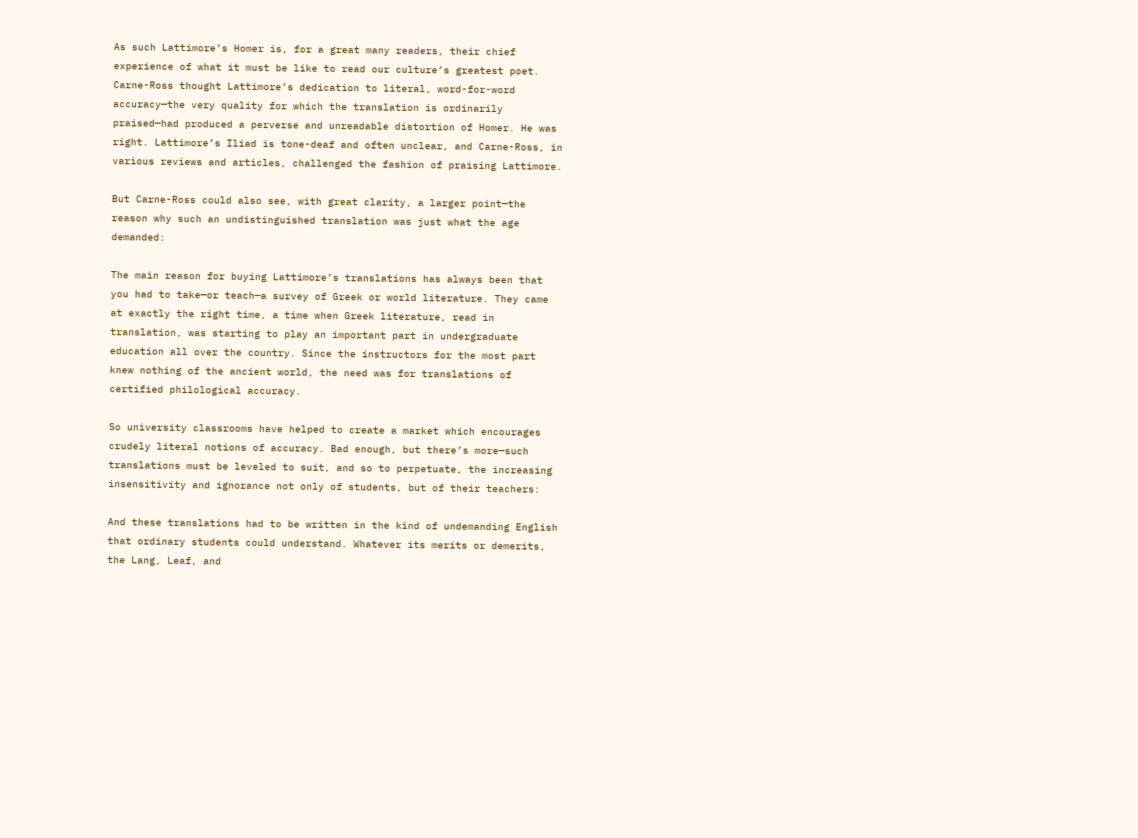As such Lattimore’s Homer is, for a great many readers, their chief experience of what it must be like to read our culture’s greatest poet. Carne-Ross thought Lattimore’s dedication to literal, word-for-word accuracy—the very quality for which the translation is ordinarily praised—had produced a perverse and unreadable distortion of Homer. He was right. Lattimore’s Iliad is tone-deaf and often unclear, and Carne-Ross, in various reviews and articles, challenged the fashion of praising Lattimore.

But Carne-Ross could also see, with great clarity, a larger point—the reason why such an undistinguished translation was just what the age demanded:

The main reason for buying Lattimore’s translations has always been that you had to take—or teach—a survey of Greek or world literature. They came at exactly the right time, a time when Greek literature, read in translation, was starting to play an important part in undergraduate education all over the country. Since the instructors for the most part knew nothing of the ancient world, the need was for translations of certified philological accuracy.

So university classrooms have helped to create a market which encourages crudely literal notions of accuracy. Bad enough, but there’s more—such translations must be leveled to suit, and so to perpetuate, the increasing insensitivity and ignorance not only of students, but of their teachers:

And these translations had to be written in the kind of undemanding English that ordinary students could understand. Whatever its merits or demerits, the Lang, Leaf, and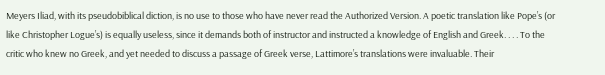Meyers Iliad, with its pseudobiblical diction, is no use to those who have never read the Authorized Version. A poetic translation like Pope’s (or like Christopher Logue’s) is equally useless, since it demands both of instructor and instructed a knowledge of English and Greek. . . . To the critic who knew no Greek, and yet needed to discuss a passage of Greek verse, Lattimore’s translations were invaluable. Their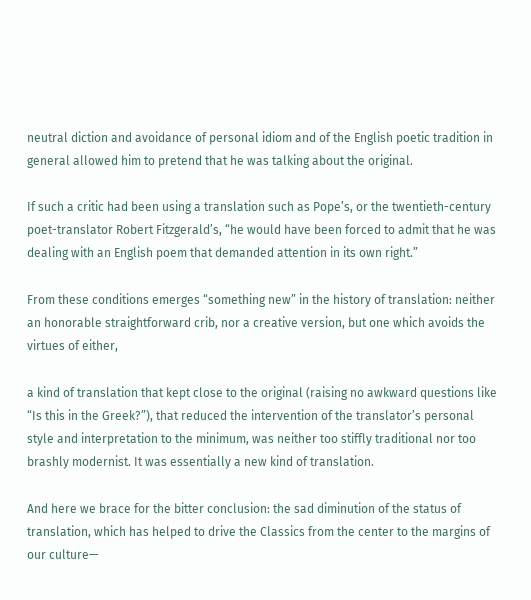neutral diction and avoidance of personal idiom and of the English poetic tradition in general allowed him to pretend that he was talking about the original.

If such a critic had been using a translation such as Pope’s, or the twentieth-century poet-translator Robert Fitzgerald’s, “he would have been forced to admit that he was dealing with an English poem that demanded attention in its own right.”

From these conditions emerges “something new” in the history of translation: neither an honorable straightforward crib, nor a creative version, but one which avoids the virtues of either,

a kind of translation that kept close to the original (raising no awkward questions like “Is this in the Greek?”), that reduced the intervention of the translator’s personal style and interpretation to the minimum, was neither too stiffly traditional nor too brashly modernist. It was essentially a new kind of translation.

And here we brace for the bitter conclusion: the sad diminution of the status of translation, which has helped to drive the Classics from the center to the margins of our culture—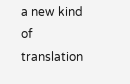a new kind of translation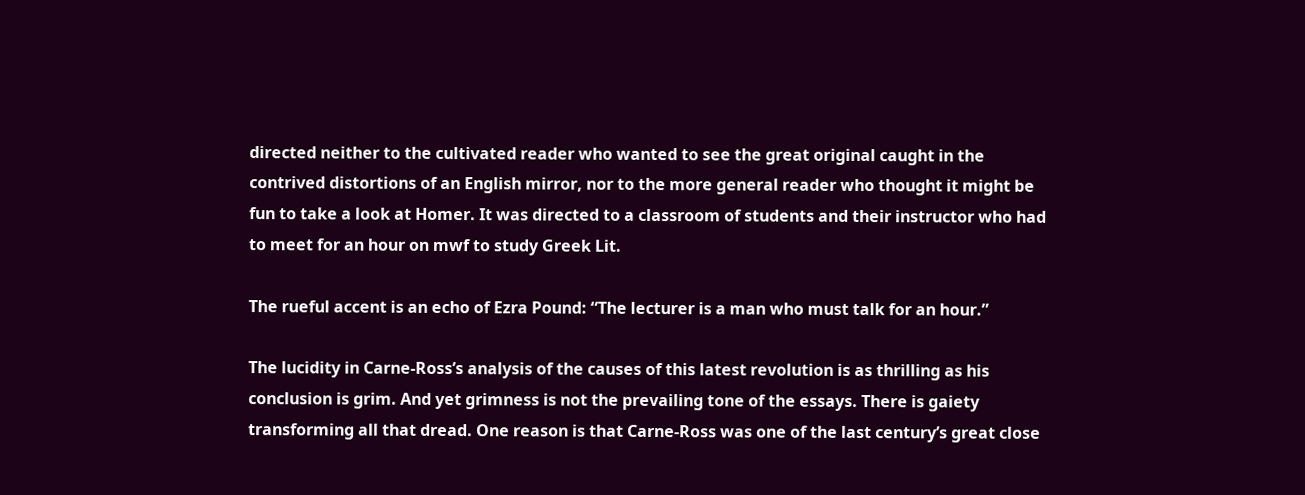directed neither to the cultivated reader who wanted to see the great original caught in the contrived distortions of an English mirror, nor to the more general reader who thought it might be fun to take a look at Homer. It was directed to a classroom of students and their instructor who had to meet for an hour on mwf to study Greek Lit.

The rueful accent is an echo of Ezra Pound: “The lecturer is a man who must talk for an hour.”

The lucidity in Carne-Ross’s analysis of the causes of this latest revolution is as thrilling as his conclusion is grim. And yet grimness is not the prevailing tone of the essays. There is gaiety transforming all that dread. One reason is that Carne-Ross was one of the last century’s great close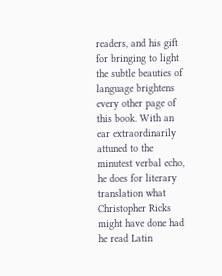readers, and his gift for bringing to light the subtle beauties of language brightens every other page of this book. With an ear extraordinarily attuned to the minutest verbal echo, he does for literary translation what Christopher Ricks might have done had he read Latin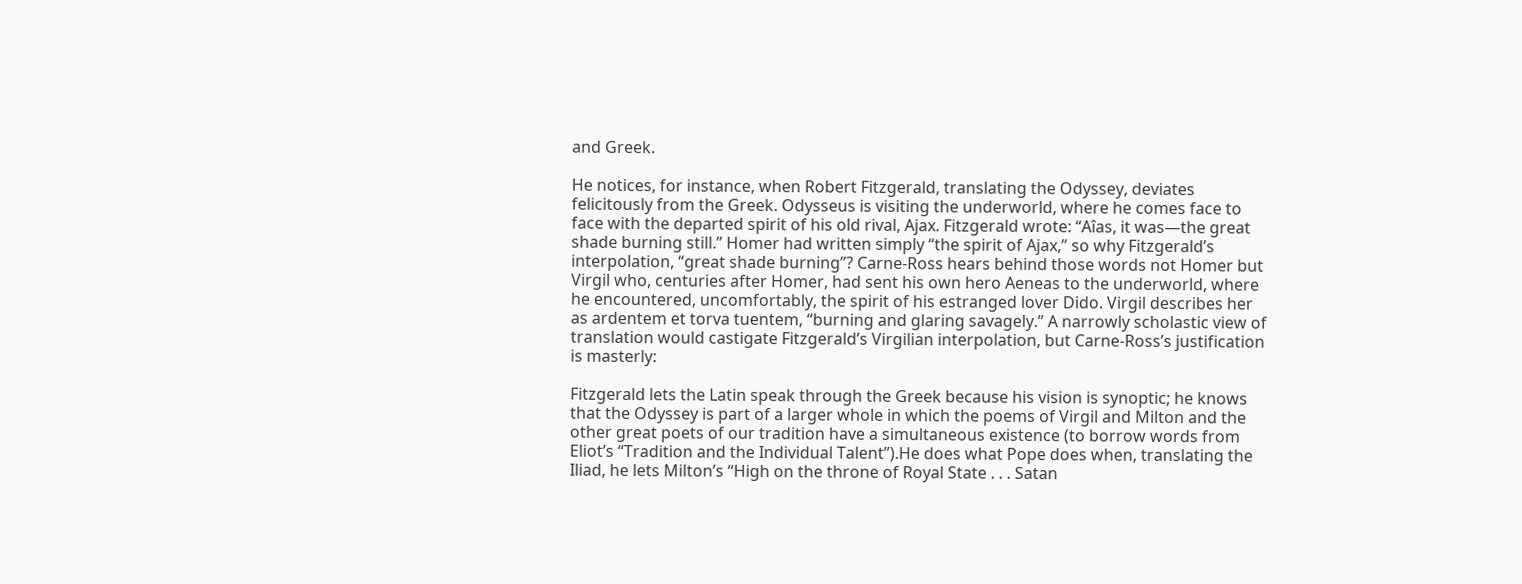and Greek.

He notices, for instance, when Robert Fitzgerald, translating the Odyssey, deviates felicitously from the Greek. Odysseus is visiting the underworld, where he comes face to face with the departed spirit of his old rival, Ajax. Fitzgerald wrote: “Aîas, it was—the great shade burning still.” Homer had written simply “the spirit of Ajax,” so why Fitzgerald’s interpolation, “great shade burning”? Carne-Ross hears behind those words not Homer but Virgil who, centuries after Homer, had sent his own hero Aeneas to the underworld, where he encountered, uncomfortably, the spirit of his estranged lover Dido. Virgil describes her as ardentem et torva tuentem, “burning and glaring savagely.” A narrowly scholastic view of translation would castigate Fitzgerald’s Virgilian interpolation, but Carne-Ross’s justification is masterly:

Fitzgerald lets the Latin speak through the Greek because his vision is synoptic; he knows that the Odyssey is part of a larger whole in which the poems of Virgil and Milton and the other great poets of our tradition have a simultaneous existence (to borrow words from Eliot’s “Tradition and the Individual Talent”).He does what Pope does when, translating the Iliad, he lets Milton’s “High on the throne of Royal State . . . Satan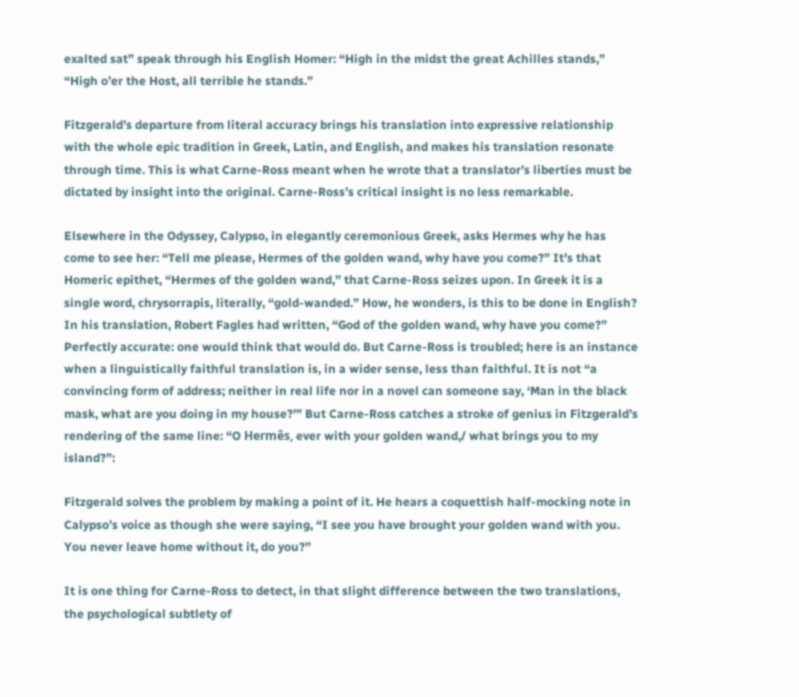exalted sat” speak through his English Homer: “High in the midst the great Achilles stands,” “High o’er the Host, all terrible he stands.”

Fitzgerald’s departure from literal accuracy brings his translation into expressive relationship with the whole epic tradition in Greek, Latin, and English, and makes his translation resonate through time. This is what Carne-Ross meant when he wrote that a translator’s liberties must be dictated by insight into the original. Carne-Ross’s critical insight is no less remarkable.

Elsewhere in the Odyssey, Calypso, in elegantly ceremonious Greek, asks Hermes why he has come to see her: “Tell me please, Hermes of the golden wand, why have you come?” It’s that Homeric epithet, “Hermes of the golden wand,” that Carne-Ross seizes upon. In Greek it is a single word, chrysorrapis, literally, “gold-wanded.” How, he wonders, is this to be done in English? In his translation, Robert Fagles had written, “God of the golden wand, why have you come?” Perfectly accurate: one would think that would do. But Carne-Ross is troubled; here is an instance when a linguistically faithful translation is, in a wider sense, less than faithful. It is not “a convincing form of address; neither in real life nor in a novel can someone say, ‘Man in the black mask, what are you doing in my house?’” But Carne-Ross catches a stroke of genius in Fitzgerald’s rendering of the same line: “O Hermês, ever with your golden wand,/ what brings you to my island?”:

Fitzgerald solves the problem by making a point of it. He hears a coquettish half-mocking note in Calypso’s voice as though she were saying, “I see you have brought your golden wand with you. You never leave home without it, do you?”

It is one thing for Carne-Ross to detect, in that slight difference between the two translations, the psychological subtlety of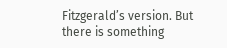Fitzgerald’s version. But there is something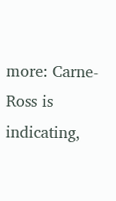more: Carne-Ross is indicating,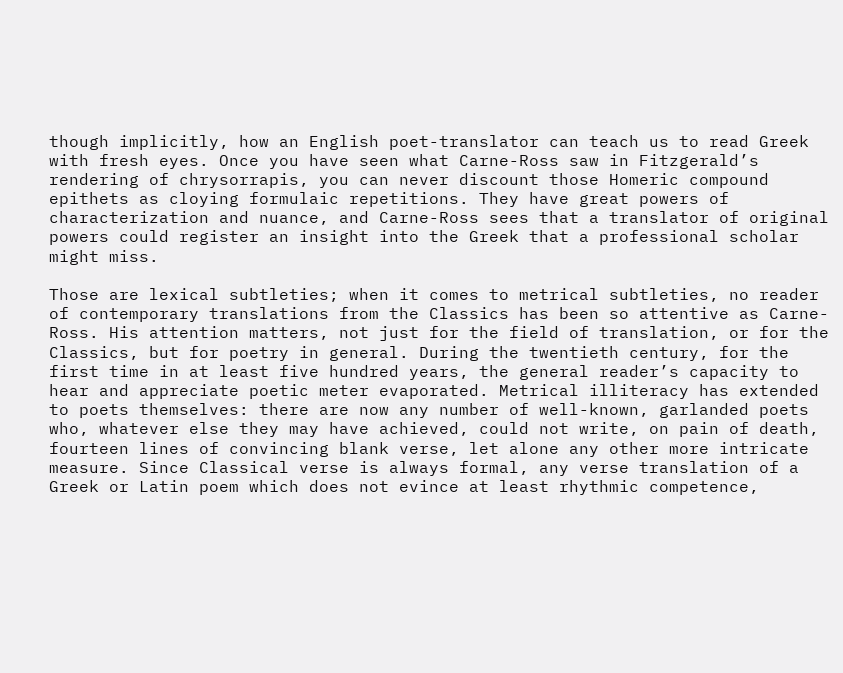though implicitly, how an English poet-translator can teach us to read Greek with fresh eyes. Once you have seen what Carne-Ross saw in Fitzgerald’s rendering of chrysorrapis, you can never discount those Homeric compound epithets as cloying formulaic repetitions. They have great powers of characterization and nuance, and Carne-Ross sees that a translator of original powers could register an insight into the Greek that a professional scholar might miss.

Those are lexical subtleties; when it comes to metrical subtleties, no reader of contemporary translations from the Classics has been so attentive as Carne-Ross. His attention matters, not just for the field of translation, or for the Classics, but for poetry in general. During the twentieth century, for the first time in at least five hundred years, the general reader’s capacity to hear and appreciate poetic meter evaporated. Metrical illiteracy has extended to poets themselves: there are now any number of well-known, garlanded poets who, whatever else they may have achieved, could not write, on pain of death, fourteen lines of convincing blank verse, let alone any other more intricate measure. Since Classical verse is always formal, any verse translation of a Greek or Latin poem which does not evince at least rhythmic competence,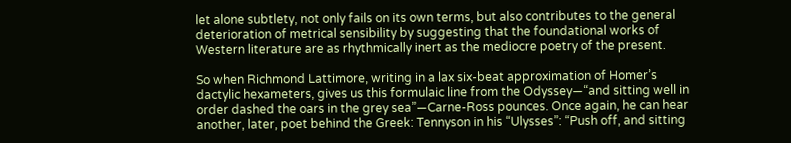let alone subtlety, not only fails on its own terms, but also contributes to the general deterioration of metrical sensibility by suggesting that the foundational works of Western literature are as rhythmically inert as the mediocre poetry of the present.

So when Richmond Lattimore, writing in a lax six-beat approximation of Homer’s dactylic hexameters, gives us this formulaic line from the Odyssey—“and sitting well in order dashed the oars in the grey sea”—Carne-Ross pounces. Once again, he can hear another, later, poet behind the Greek: Tennyson in his “Ulysses”: “Push off, and sitting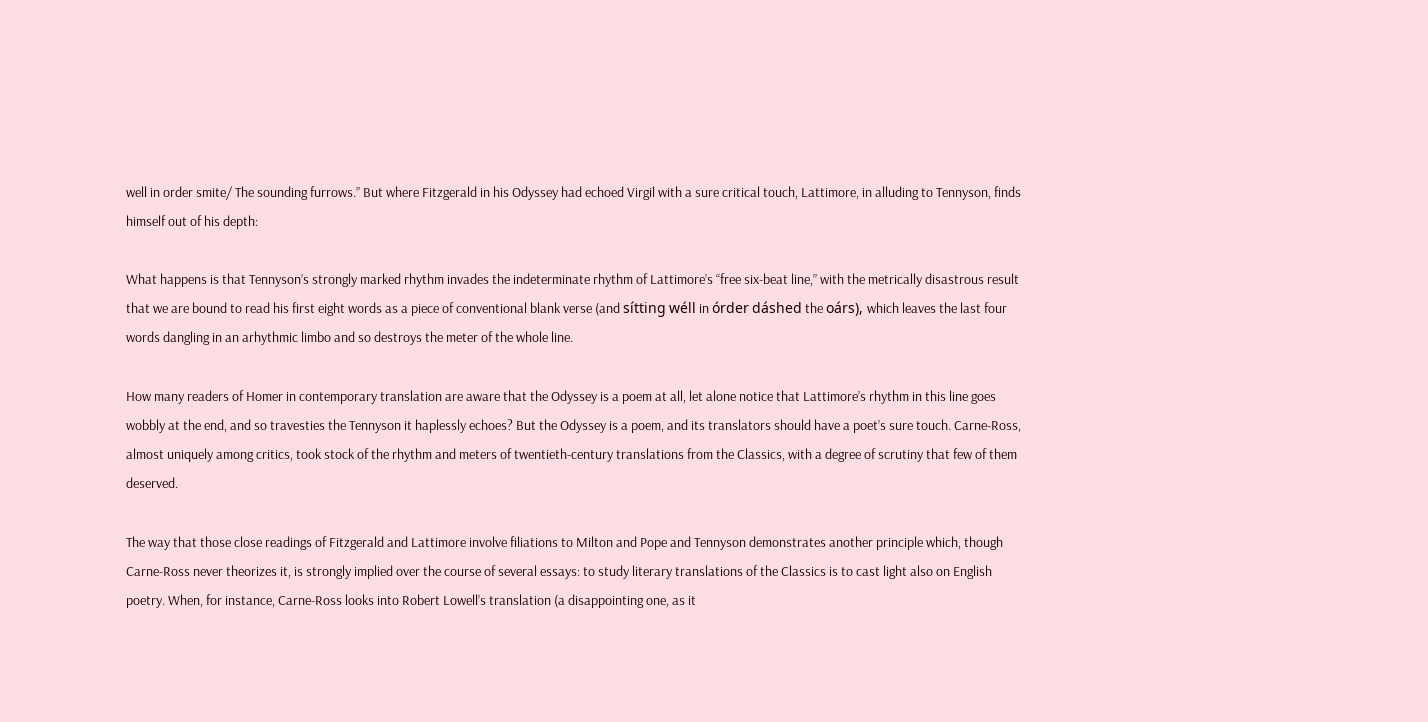well in order smite/ The sounding furrows.” But where Fitzgerald in his Odyssey had echoed Virgil with a sure critical touch, Lattimore, in alluding to Tennyson, finds himself out of his depth:

What happens is that Tennyson’s strongly marked rhythm invades the indeterminate rhythm of Lattimore’s “free six-beat line,” with the metrically disastrous result that we are bound to read his first eight words as a piece of conventional blank verse (and sítting wéll in órder dáshed the oárs), which leaves the last four words dangling in an arhythmic limbo and so destroys the meter of the whole line.

How many readers of Homer in contemporary translation are aware that the Odyssey is a poem at all, let alone notice that Lattimore’s rhythm in this line goes wobbly at the end, and so travesties the Tennyson it haplessly echoes? But the Odyssey is a poem, and its translators should have a poet’s sure touch. Carne-Ross, almost uniquely among critics, took stock of the rhythm and meters of twentieth-century translations from the Classics, with a degree of scrutiny that few of them deserved.

The way that those close readings of Fitzgerald and Lattimore involve filiations to Milton and Pope and Tennyson demonstrates another principle which, though Carne-Ross never theorizes it, is strongly implied over the course of several essays: to study literary translations of the Classics is to cast light also on English poetry. When, for instance, Carne-Ross looks into Robert Lowell’s translation (a disappointing one, as it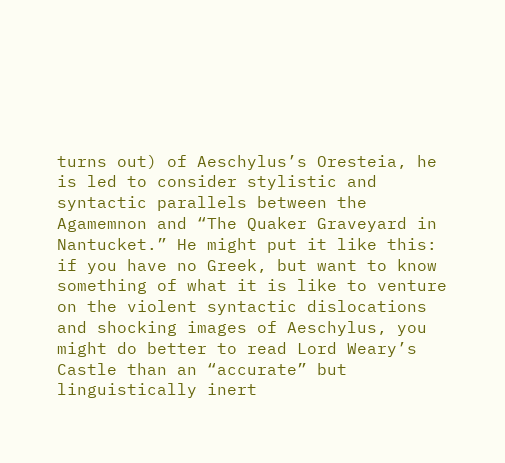turns out) of Aeschylus’s Oresteia, he is led to consider stylistic and syntactic parallels between the Agamemnon and “The Quaker Graveyard in Nantucket.” He might put it like this: if you have no Greek, but want to know something of what it is like to venture on the violent syntactic dislocations and shocking images of Aeschylus, you might do better to read Lord Weary’s Castle than an “accurate” but linguistically inert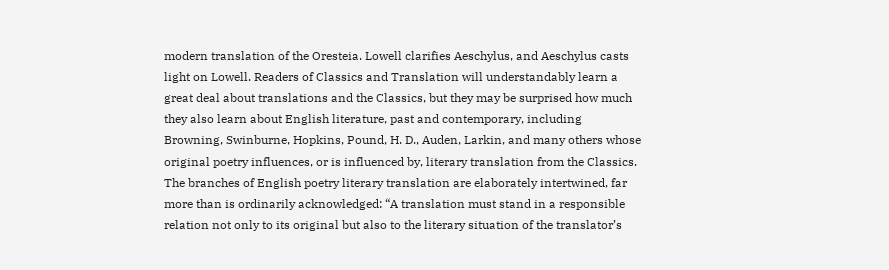modern translation of the Oresteia. Lowell clarifies Aeschylus, and Aeschylus casts light on Lowell. Readers of Classics and Translation will understandably learn a great deal about translations and the Classics, but they may be surprised how much they also learn about English literature, past and contemporary, including Browning, Swinburne, Hopkins, Pound, H. D., Auden, Larkin, and many others whose original poetry influences, or is influenced by, literary translation from the Classics. The branches of English poetry literary translation are elaborately intertwined, far more than is ordinarily acknowledged: “A translation must stand in a responsible relation not only to its original but also to the literary situation of the translator’s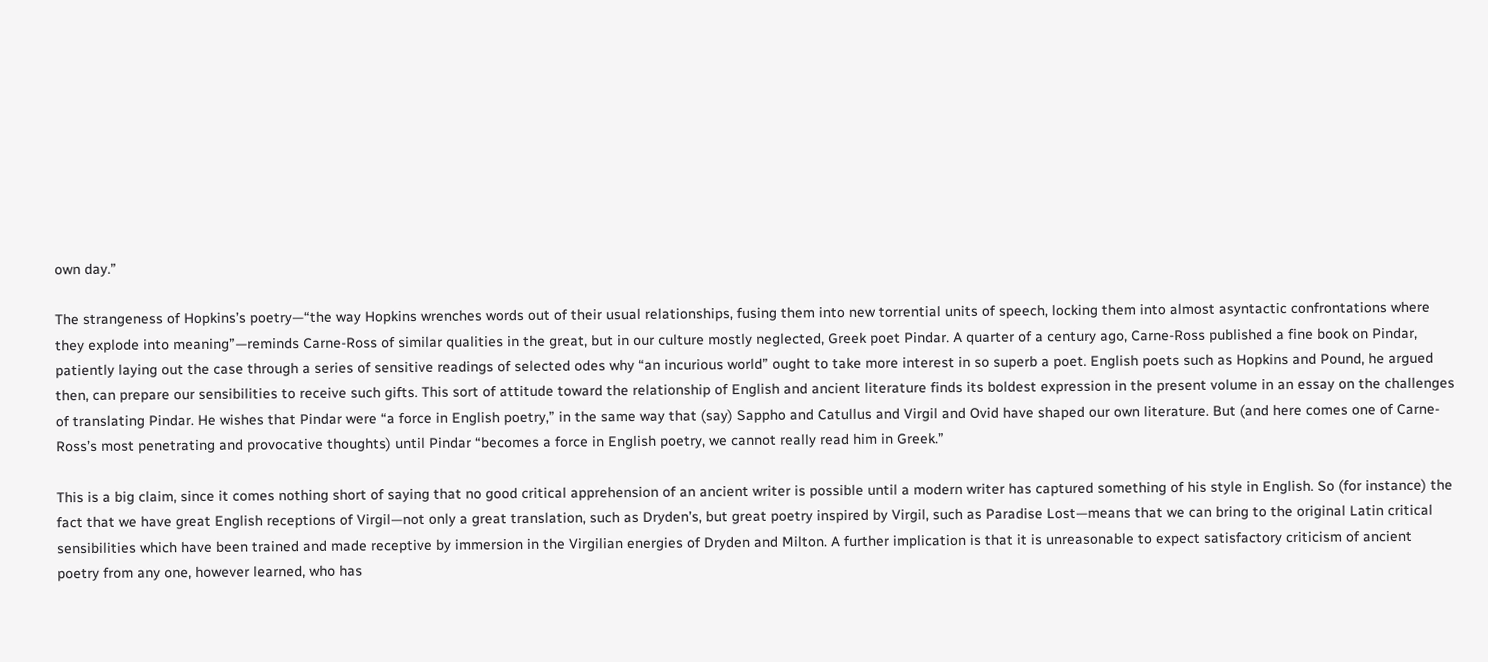own day.”

The strangeness of Hopkins’s poetry—“the way Hopkins wrenches words out of their usual relationships, fusing them into new torrential units of speech, locking them into almost asyntactic confrontations where they explode into meaning”—reminds Carne-Ross of similar qualities in the great, but in our culture mostly neglected, Greek poet Pindar. A quarter of a century ago, Carne-Ross published a fine book on Pindar, patiently laying out the case through a series of sensitive readings of selected odes why “an incurious world” ought to take more interest in so superb a poet. English poets such as Hopkins and Pound, he argued then, can prepare our sensibilities to receive such gifts. This sort of attitude toward the relationship of English and ancient literature finds its boldest expression in the present volume in an essay on the challenges of translating Pindar. He wishes that Pindar were “a force in English poetry,” in the same way that (say) Sappho and Catullus and Virgil and Ovid have shaped our own literature. But (and here comes one of Carne-Ross’s most penetrating and provocative thoughts) until Pindar “becomes a force in English poetry, we cannot really read him in Greek.”

This is a big claim, since it comes nothing short of saying that no good critical apprehension of an ancient writer is possible until a modern writer has captured something of his style in English. So (for instance) the fact that we have great English receptions of Virgil—not only a great translation, such as Dryden’s, but great poetry inspired by Virgil, such as Paradise Lost—means that we can bring to the original Latin critical sensibilities which have been trained and made receptive by immersion in the Virgilian energies of Dryden and Milton. A further implication is that it is unreasonable to expect satisfactory criticism of ancient poetry from any one, however learned, who has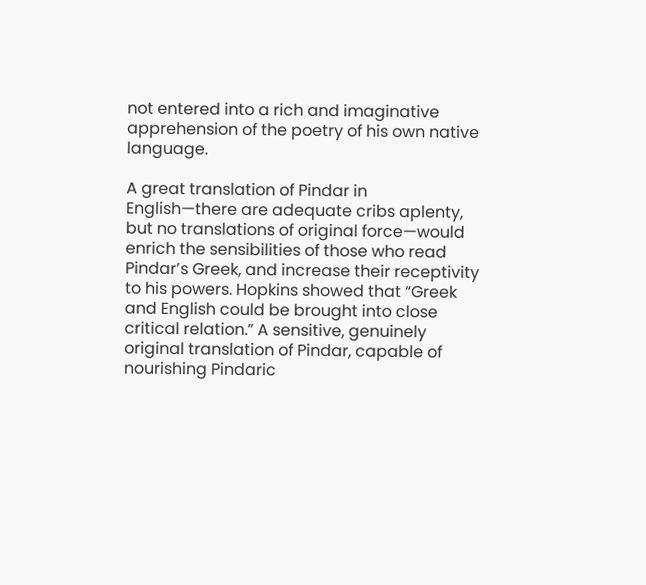not entered into a rich and imaginative apprehension of the poetry of his own native language.

A great translation of Pindar in English—there are adequate cribs aplenty, but no translations of original force—would enrich the sensibilities of those who read Pindar’s Greek, and increase their receptivity to his powers. Hopkins showed that “Greek and English could be brought into close critical relation.” A sensitive, genuinely original translation of Pindar, capable of nourishing Pindaric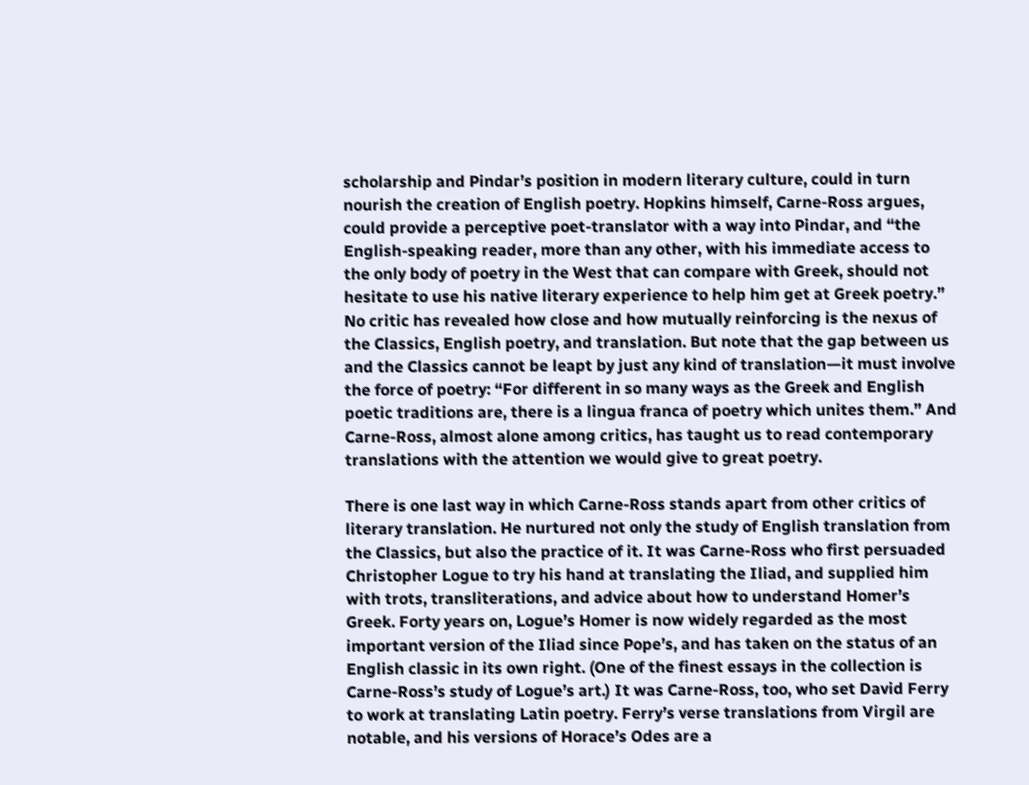scholarship and Pindar’s position in modern literary culture, could in turn nourish the creation of English poetry. Hopkins himself, Carne-Ross argues, could provide a perceptive poet-translator with a way into Pindar, and “the English-speaking reader, more than any other, with his immediate access to the only body of poetry in the West that can compare with Greek, should not hesitate to use his native literary experience to help him get at Greek poetry.” No critic has revealed how close and how mutually reinforcing is the nexus of the Classics, English poetry, and translation. But note that the gap between us and the Classics cannot be leapt by just any kind of translation—it must involve the force of poetry: “For different in so many ways as the Greek and English poetic traditions are, there is a lingua franca of poetry which unites them.” And Carne-Ross, almost alone among critics, has taught us to read contemporary translations with the attention we would give to great poetry.

There is one last way in which Carne-Ross stands apart from other critics of literary translation. He nurtured not only the study of English translation from the Classics, but also the practice of it. It was Carne-Ross who first persuaded Christopher Logue to try his hand at translating the Iliad, and supplied him with trots, transliterations, and advice about how to understand Homer’s Greek. Forty years on, Logue’s Homer is now widely regarded as the most important version of the Iliad since Pope’s, and has taken on the status of an English classic in its own right. (One of the finest essays in the collection is Carne-Ross’s study of Logue’s art.) It was Carne-Ross, too, who set David Ferry to work at translating Latin poetry. Ferry’s verse translations from Virgil are notable, and his versions of Horace’s Odes are a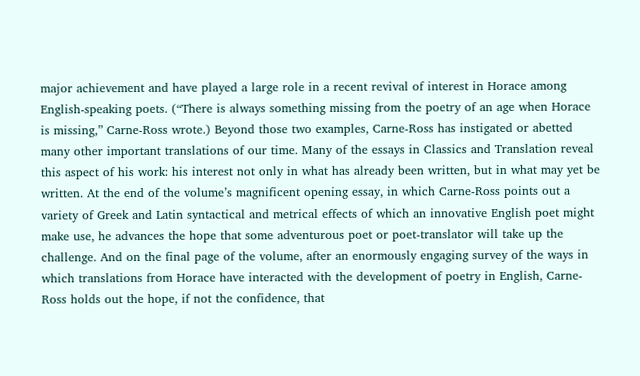major achievement and have played a large role in a recent revival of interest in Horace among English-speaking poets. (“There is always something missing from the poetry of an age when Horace is missing,” Carne-Ross wrote.) Beyond those two examples, Carne-Ross has instigated or abetted many other important translations of our time. Many of the essays in Classics and Translation reveal this aspect of his work: his interest not only in what has already been written, but in what may yet be written. At the end of the volume’s magnificent opening essay, in which Carne-Ross points out a variety of Greek and Latin syntactical and metrical effects of which an innovative English poet might make use, he advances the hope that some adventurous poet or poet-translator will take up the challenge. And on the final page of the volume, after an enormously engaging survey of the ways in which translations from Horace have interacted with the development of poetry in English, Carne-Ross holds out the hope, if not the confidence, that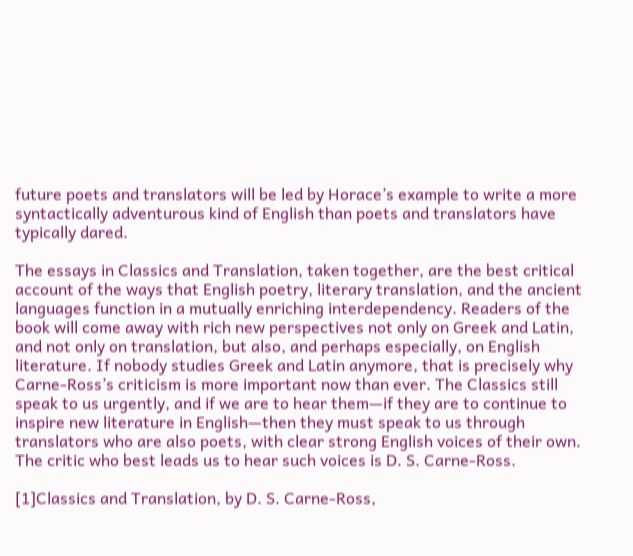future poets and translators will be led by Horace’s example to write a more syntactically adventurous kind of English than poets and translators have typically dared.

The essays in Classics and Translation, taken together, are the best critical account of the ways that English poetry, literary translation, and the ancient languages function in a mutually enriching interdependency. Readers of the book will come away with rich new perspectives not only on Greek and Latin, and not only on translation, but also, and perhaps especially, on English literature. If nobody studies Greek and Latin anymore, that is precisely why Carne-Ross’s criticism is more important now than ever. The Classics still speak to us urgently, and if we are to hear them—if they are to continue to inspire new literature in English—then they must speak to us through translators who are also poets, with clear strong English voices of their own. The critic who best leads us to hear such voices is D. S. Carne-Ross.

[1]Classics and Translation, by D. S. Carne-Ross,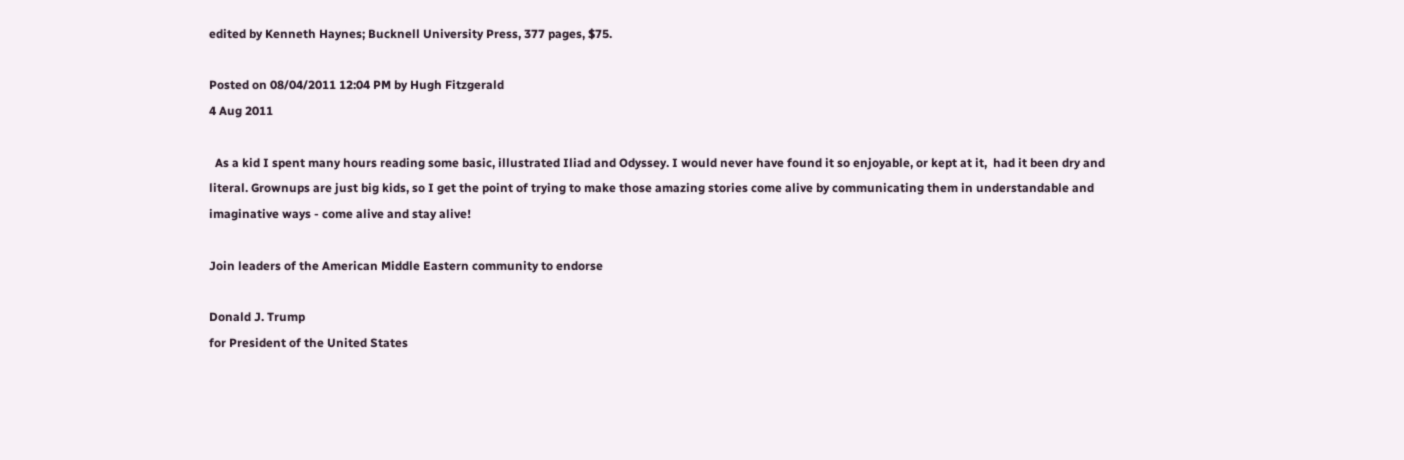edited by Kenneth Haynes; Bucknell University Press, 377 pages, $75.

Posted on 08/04/2011 12:04 PM by Hugh Fitzgerald
4 Aug 2011

  As a kid I spent many hours reading some basic, illustrated Iliad and Odyssey. I would never have found it so enjoyable, or kept at it,  had it been dry and literal. Grownups are just big kids, so I get the point of trying to make those amazing stories come alive by communicating them in understandable and imaginative ways - come alive and stay alive!

Join leaders of the American Middle Eastern community to endorse

Donald J. Trump
for President of the United States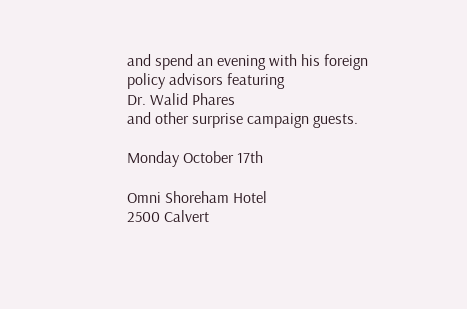and spend an evening with his foreign policy advisors featuring
Dr. Walid Phares
and other surprise campaign guests.

Monday October 17th

Omni Shoreham Hotel
2500 Calvert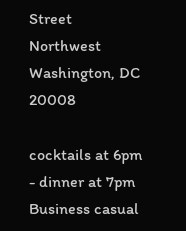Street Northwest
Washington, DC 20008

cocktails at 6pm - dinner at 7pm
Business casual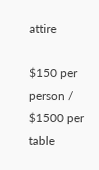attire

$150 per person / $1500 per table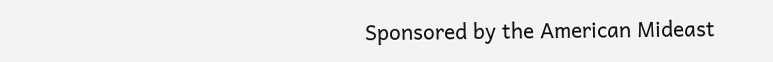Sponsored by the American Mideast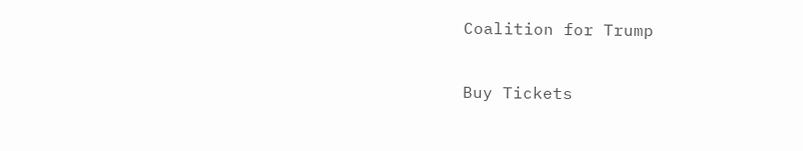Coalition for Trump

Buy Tickets